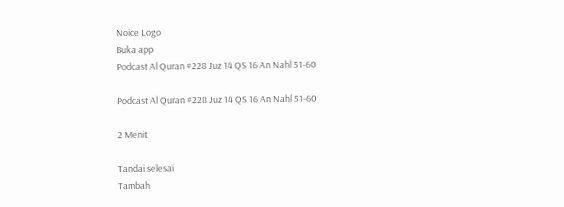Noice Logo
Buka app
Podcast Al Quran #228 Juz 14 QS 16 An Nahl 51-60

Podcast Al Quran #228 Juz 14 QS 16 An Nahl 51-60

2 Menit

Tandai selesai
Tambah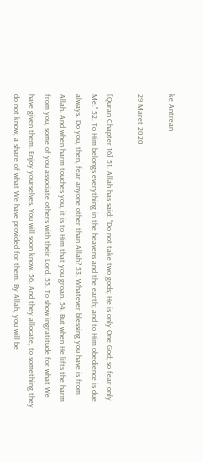ke Antrean

29 Maret 2020

[Quran Chapter 16] 51. Allah has said: "Do not take two gods; He is only One God; so fear only Me." 52. To Him belongs everything in the heavens and the earth; and to Him obedience is due always. Do you, then, fear anyone other than Allah? 53. Whatever blessing you have is from Allah. And when harm touches you, it is to Him that you groan. 54. But when He lifts the harm from you, some of you associate others with their Lord. 55. To show ingratitude for what We have given them. Enjoy yourselves. You will soon know. 56. And they allocate, to something they do not know, a share of what We have provided for them. By Allah, you will be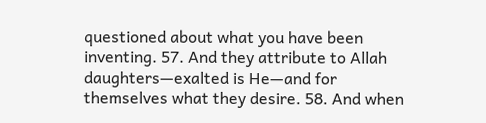questioned about what you have been inventing. 57. And they attribute to Allah daughters—exalted is He—and for themselves what they desire. 58. And when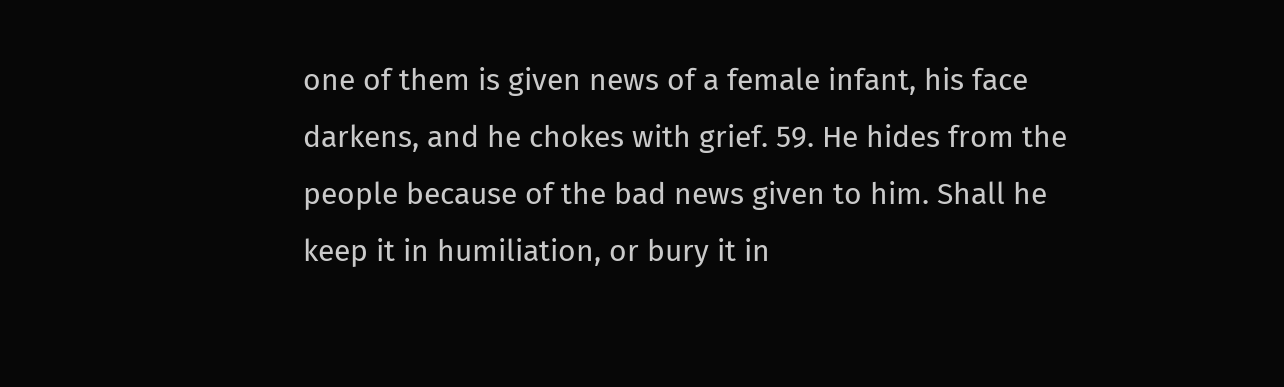one of them is given news of a female infant, his face darkens, and he chokes with grief. 59. He hides from the people because of the bad news given to him. Shall he keep it in humiliation, or bury it in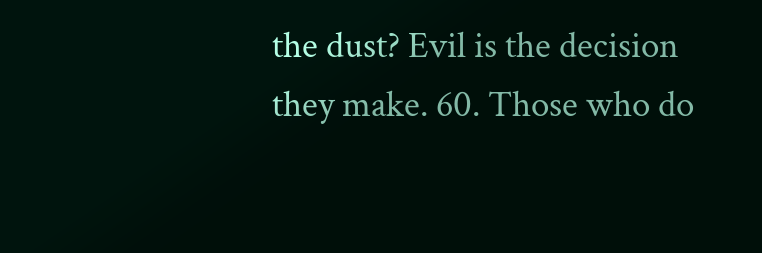the dust? Evil is the decision they make. 60. Those who do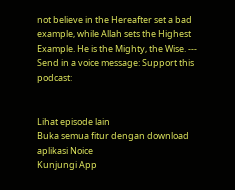not believe in the Hereafter set a bad example, while Allah sets the Highest Example. He is the Mighty, the Wise. --- Send in a voice message: Support this podcast:


Lihat episode lain
Buka semua fitur dengan download aplikasi Noice
Kunjungi App